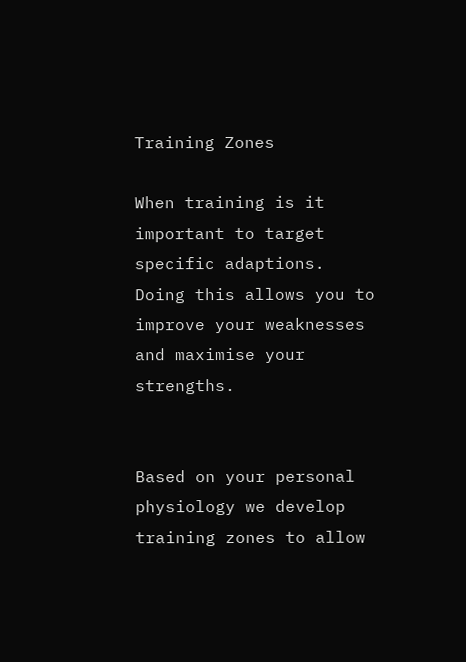Training Zones

When training is it important to target specific adaptions. Doing this allows you to improve your weaknesses and maximise your strengths.


Based on your personal physiology we develop training zones to allow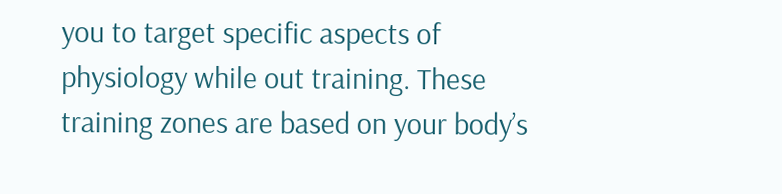you to target specific aspects of physiology while out training. These training zones are based on your body’s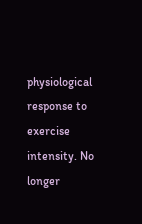physiological response to exercise intensity. No longer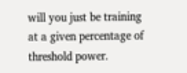will you just be training at a given percentage of threshold power.